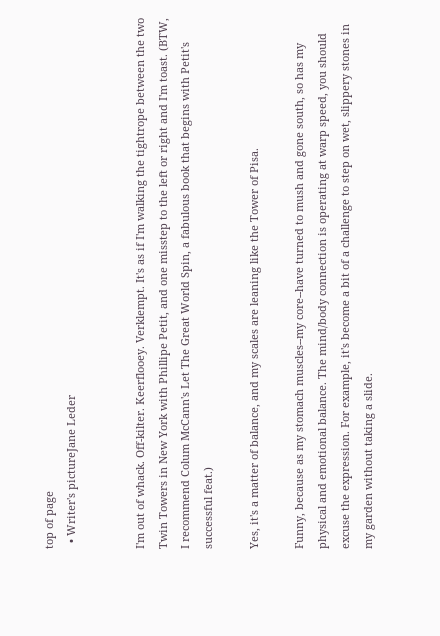top of page
  • Writer's pictureJane Leder


I'm out of whack. Off-kilter. Keerflooey. Verklempt. It's as if I'm walking the tightrope between the two Twin Towers in New York with Phillipe Petit, and one misstep to the left or right and I'm toast. (BTW, I recommend Colum McCann's Let The Great World Spin, a fabulous book that begins with Petit's successful feat.)

Yes, it's a matter of balance, and my scales are leaning like the Tower of Pisa.

Funny, because as my stomach muscles--my core--have turned to mush and gone south, so has my physical and emotional balance. The mind/body connection is operating at warp speed, you should excuse the expression. For example, it's become a bit of a challenge to step on wet, slippery stones in my garden without taking a slide.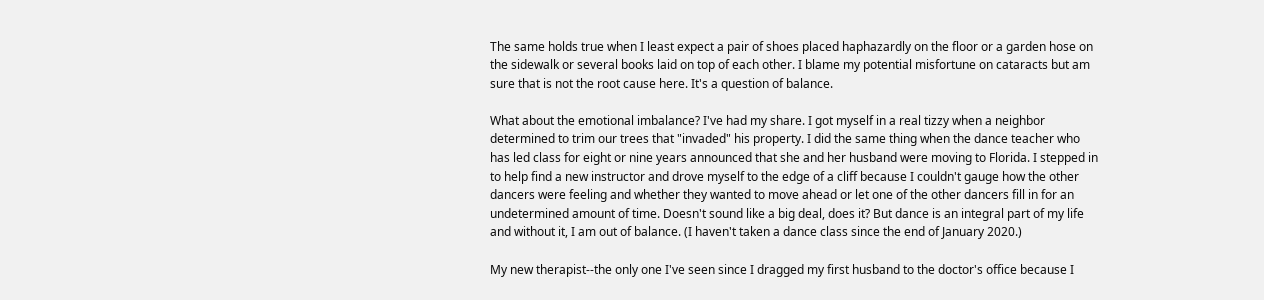The same holds true when I least expect a pair of shoes placed haphazardly on the floor or a garden hose on the sidewalk or several books laid on top of each other. I blame my potential misfortune on cataracts but am sure that is not the root cause here. It's a question of balance.

What about the emotional imbalance? I've had my share. I got myself in a real tizzy when a neighbor determined to trim our trees that "invaded" his property. I did the same thing when the dance teacher who has led class for eight or nine years announced that she and her husband were moving to Florida. I stepped in to help find a new instructor and drove myself to the edge of a cliff because I couldn't gauge how the other dancers were feeling and whether they wanted to move ahead or let one of the other dancers fill in for an undetermined amount of time. Doesn't sound like a big deal, does it? But dance is an integral part of my life and without it, I am out of balance. (I haven't taken a dance class since the end of January 2020.)

My new therapist--the only one I've seen since I dragged my first husband to the doctor's office because I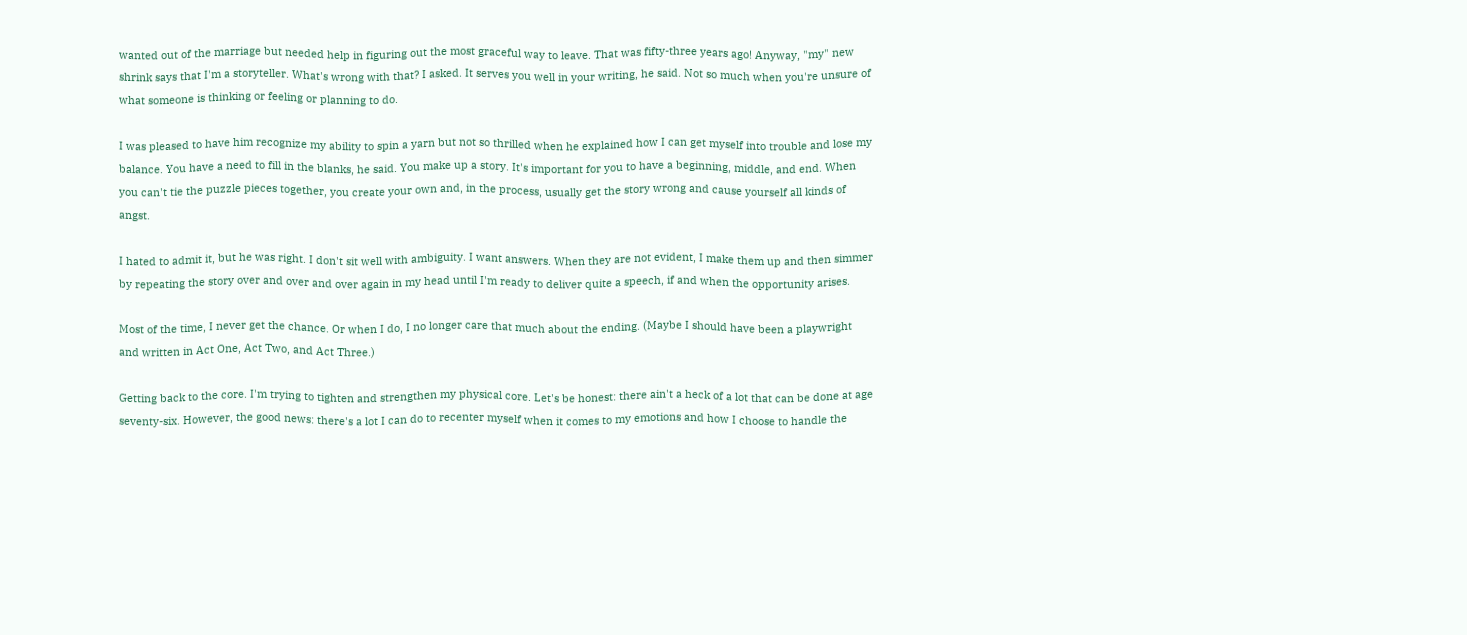wanted out of the marriage but needed help in figuring out the most graceful way to leave. That was fifty-three years ago! Anyway, "my" new shrink says that I'm a storyteller. What's wrong with that? I asked. It serves you well in your writing, he said. Not so much when you're unsure of what someone is thinking or feeling or planning to do.

I was pleased to have him recognize my ability to spin a yarn but not so thrilled when he explained how I can get myself into trouble and lose my balance. You have a need to fill in the blanks, he said. You make up a story. It's important for you to have a beginning, middle, and end. When you can't tie the puzzle pieces together, you create your own and, in the process, usually get the story wrong and cause yourself all kinds of angst.

I hated to admit it, but he was right. I don't sit well with ambiguity. I want answers. When they are not evident, I make them up and then simmer by repeating the story over and over and over again in my head until I'm ready to deliver quite a speech, if and when the opportunity arises.

Most of the time, I never get the chance. Or when I do, I no longer care that much about the ending. (Maybe I should have been a playwright and written in Act One, Act Two, and Act Three.)

Getting back to the core. I'm trying to tighten and strengthen my physical core. Let's be honest: there ain't a heck of a lot that can be done at age seventy-six. However, the good news: there's a lot I can do to recenter myself when it comes to my emotions and how I choose to handle the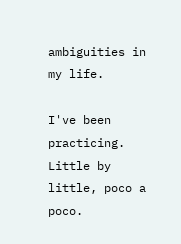ambiguities in my life.

I've been practicing. Little by little, poco a poco.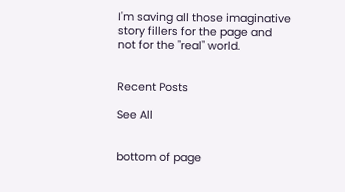I'm saving all those imaginative story fillers for the page and not for the "real" world.


Recent Posts

See All


bottom of page